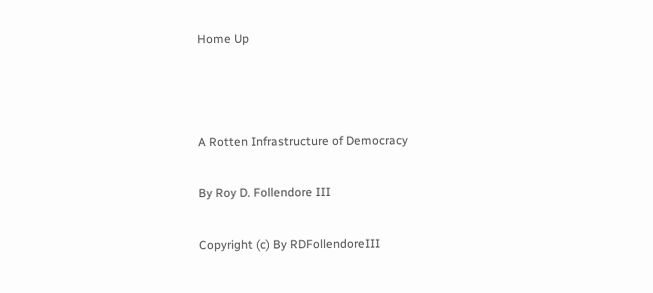Home Up



A Rotten Infrastructure of Democracy

By Roy D. Follendore III

Copyright (c) By RDFollendoreIII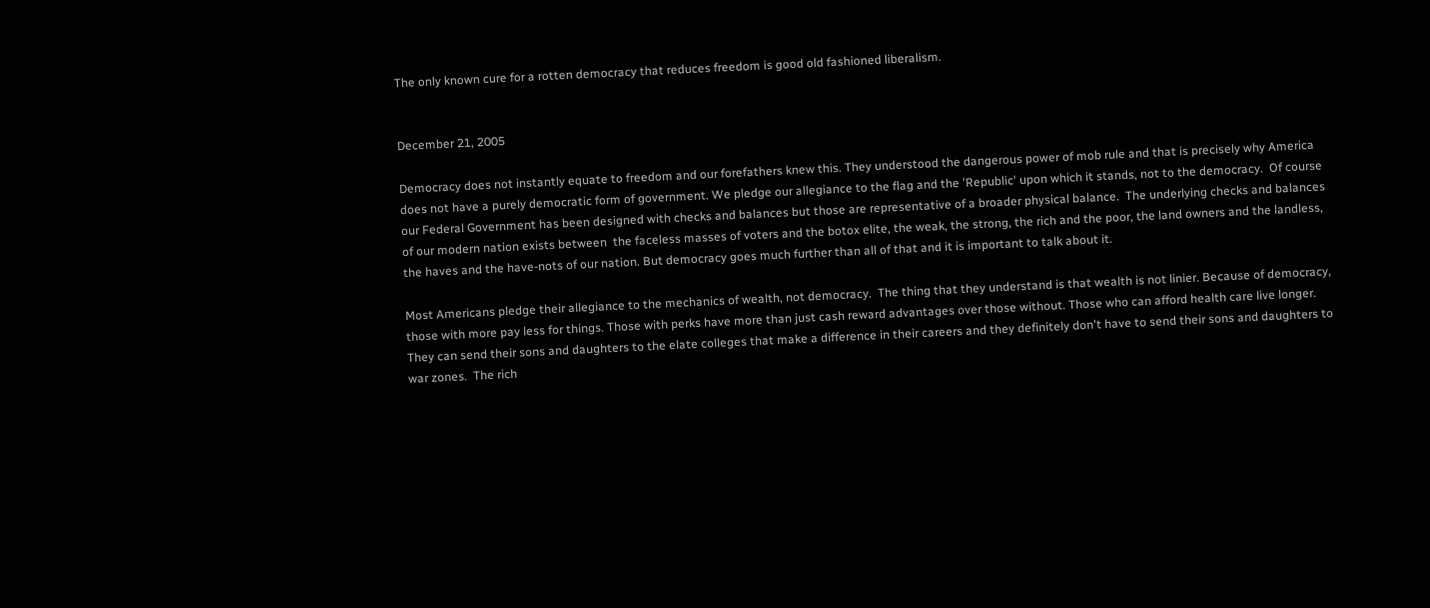The only known cure for a rotten democracy that reduces freedom is good old fashioned liberalism.


December 21, 2005

Democracy does not instantly equate to freedom and our forefathers knew this. They understood the dangerous power of mob rule and that is precisely why America does not have a purely democratic form of government. We pledge our allegiance to the flag and the 'Republic' upon which it stands, not to the democracy.  Of course our Federal Government has been designed with checks and balances but those are representative of a broader physical balance.  The underlying checks and balances of our modern nation exists between  the faceless masses of voters and the botox elite, the weak, the strong, the rich and the poor, the land owners and the landless, the haves and the have-nots of our nation. But democracy goes much further than all of that and it is important to talk about it.

Most Americans pledge their allegiance to the mechanics of wealth, not democracy.  The thing that they understand is that wealth is not linier. Because of democracy, those with more pay less for things. Those with perks have more than just cash reward advantages over those without. Those who can afford health care live longer.  They can send their sons and daughters to the elate colleges that make a difference in their careers and they definitely don't have to send their sons and daughters to war zones.  The rich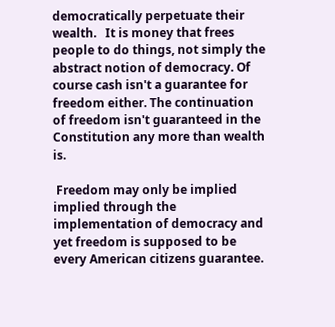democratically perpetuate their wealth.   It is money that frees people to do things, not simply the abstract notion of democracy. Of course cash isn't a guarantee for freedom either. The continuation of freedom isn't guaranteed in the Constitution any more than wealth is.

 Freedom may only be implied implied through the implementation of democracy and yet freedom is supposed to be every American citizens guarantee.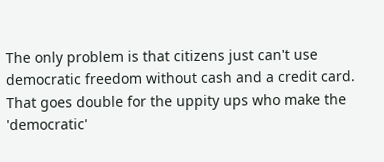The only problem is that citizens just can't use democratic freedom without cash and a credit card.  That goes double for the uppity ups who make the 'democratic'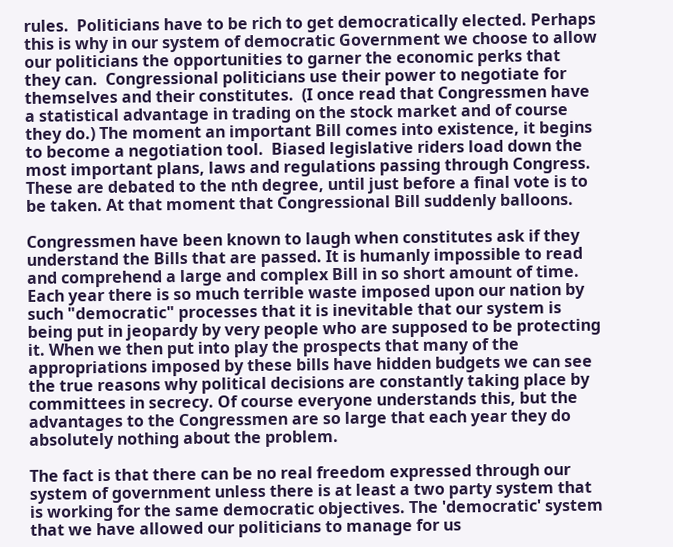rules.  Politicians have to be rich to get democratically elected. Perhaps this is why in our system of democratic Government we choose to allow our politicians the opportunities to garner the economic perks that they can.  Congressional politicians use their power to negotiate for themselves and their constitutes.  (I once read that Congressmen have a statistical advantage in trading on the stock market and of course they do.) The moment an important Bill comes into existence, it begins to become a negotiation tool.  Biased legislative riders load down the most important plans, laws and regulations passing through Congress. These are debated to the nth degree, until just before a final vote is to be taken. At that moment that Congressional Bill suddenly balloons.

Congressmen have been known to laugh when constitutes ask if they understand the Bills that are passed. It is humanly impossible to read and comprehend a large and complex Bill in so short amount of time. Each year there is so much terrible waste imposed upon our nation by such "democratic" processes that it is inevitable that our system is being put in jeopardy by very people who are supposed to be protecting it. When we then put into play the prospects that many of the appropriations imposed by these bills have hidden budgets we can see the true reasons why political decisions are constantly taking place by committees in secrecy. Of course everyone understands this, but the advantages to the Congressmen are so large that each year they do absolutely nothing about the problem.

The fact is that there can be no real freedom expressed through our system of government unless there is at least a two party system that is working for the same democratic objectives. The 'democratic' system that we have allowed our politicians to manage for us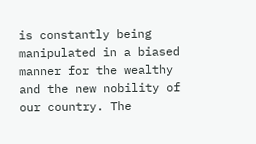is constantly being manipulated in a biased manner for the wealthy and the new nobility of our country. The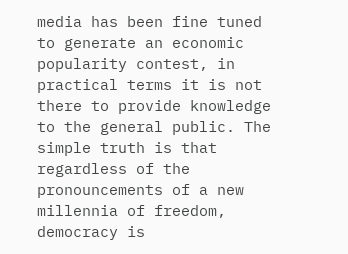media has been fine tuned to generate an economic popularity contest, in practical terms it is not there to provide knowledge to the general public. The simple truth is that regardless of the pronouncements of a new millennia of freedom, democracy is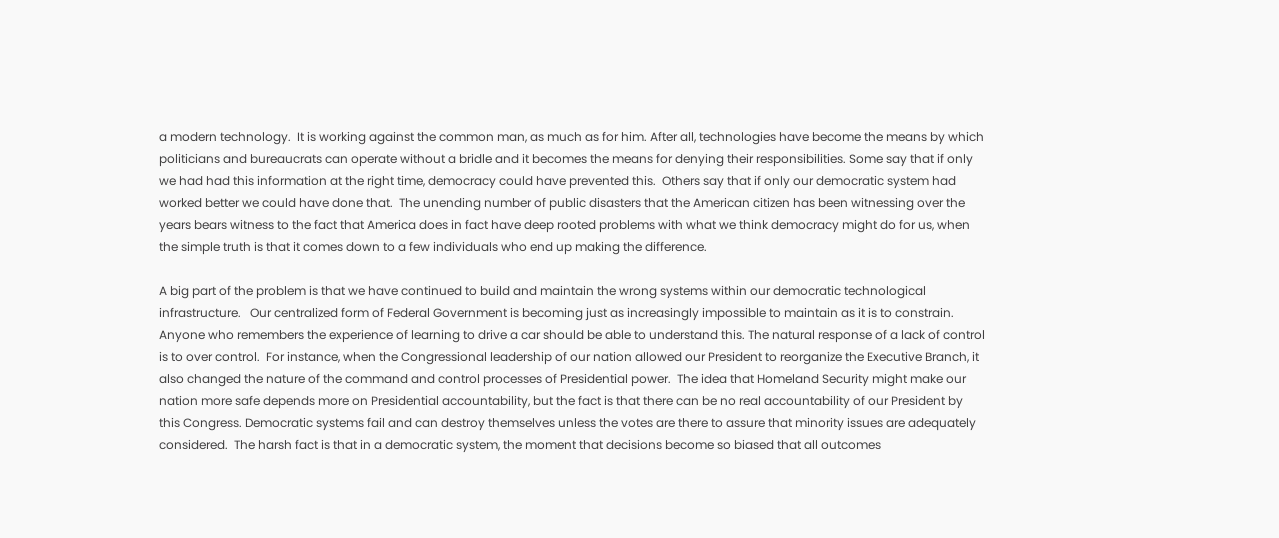a modern technology.  It is working against the common man, as much as for him. After all, technologies have become the means by which politicians and bureaucrats can operate without a bridle and it becomes the means for denying their responsibilities. Some say that if only we had had this information at the right time, democracy could have prevented this.  Others say that if only our democratic system had worked better we could have done that.  The unending number of public disasters that the American citizen has been witnessing over the years bears witness to the fact that America does in fact have deep rooted problems with what we think democracy might do for us, when the simple truth is that it comes down to a few individuals who end up making the difference.

A big part of the problem is that we have continued to build and maintain the wrong systems within our democratic technological infrastructure.   Our centralized form of Federal Government is becoming just as increasingly impossible to maintain as it is to constrain. Anyone who remembers the experience of learning to drive a car should be able to understand this. The natural response of a lack of control is to over control.  For instance, when the Congressional leadership of our nation allowed our President to reorganize the Executive Branch, it also changed the nature of the command and control processes of Presidential power.  The idea that Homeland Security might make our nation more safe depends more on Presidential accountability, but the fact is that there can be no real accountability of our President by this Congress. Democratic systems fail and can destroy themselves unless the votes are there to assure that minority issues are adequately considered.  The harsh fact is that in a democratic system, the moment that decisions become so biased that all outcomes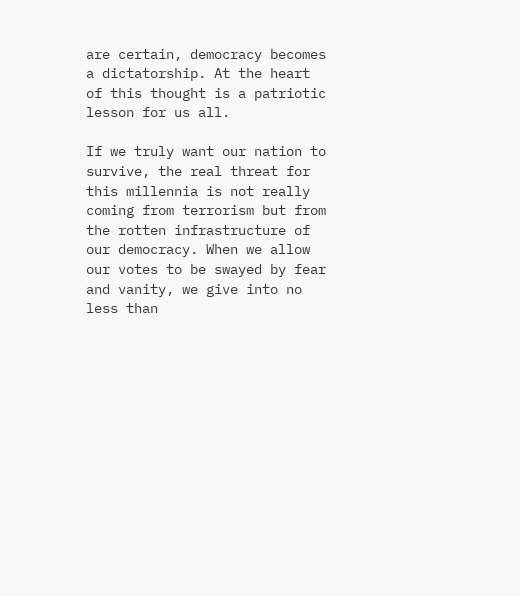are certain, democracy becomes a dictatorship. At the heart of this thought is a patriotic lesson for us all.

If we truly want our nation to survive, the real threat for this millennia is not really coming from terrorism but from the rotten infrastructure of our democracy. When we allow our votes to be swayed by fear and vanity, we give into no less than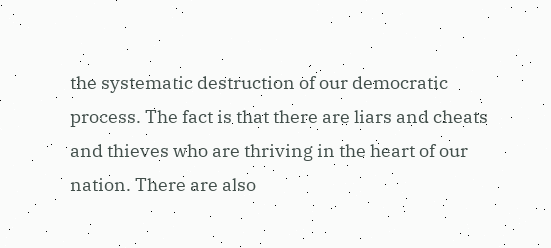the systematic destruction of our democratic process. The fact is that there are liars and cheats and thieves who are thriving in the heart of our nation. There are also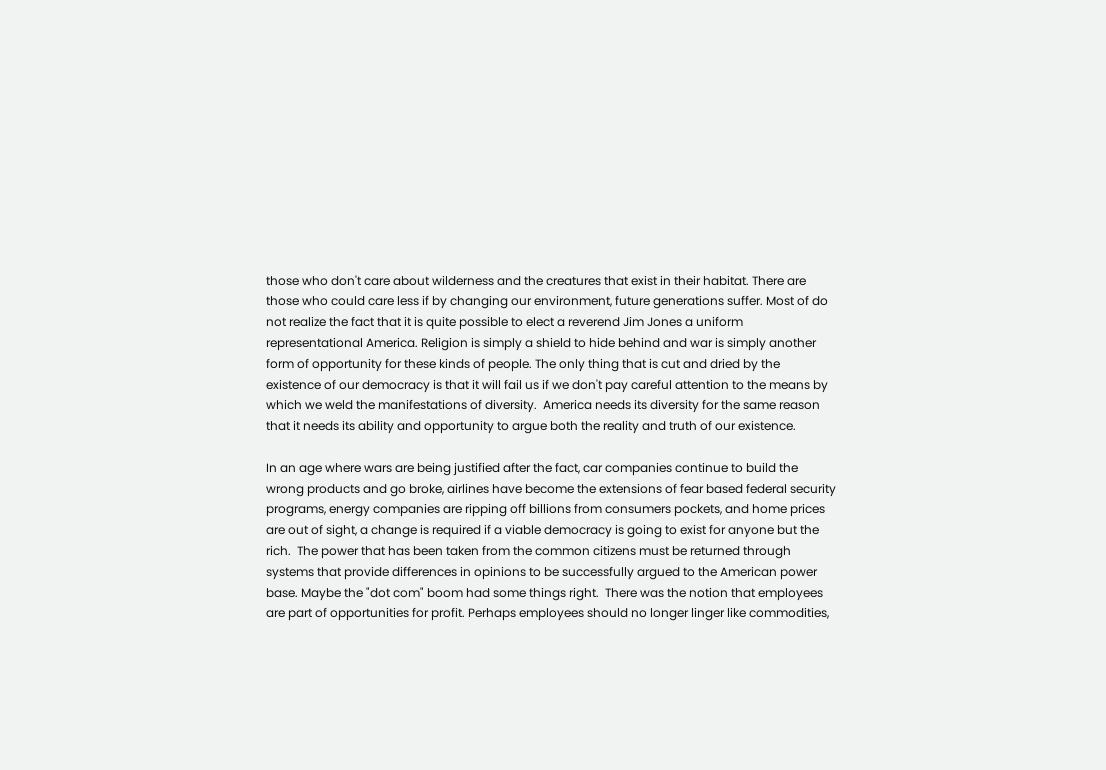those who don't care about wilderness and the creatures that exist in their habitat. There are those who could care less if by changing our environment, future generations suffer. Most of do not realize the fact that it is quite possible to elect a reverend Jim Jones a uniform representational America. Religion is simply a shield to hide behind and war is simply another form of opportunity for these kinds of people. The only thing that is cut and dried by the existence of our democracy is that it will fail us if we don't pay careful attention to the means by which we weld the manifestations of diversity.  America needs its diversity for the same reason that it needs its ability and opportunity to argue both the reality and truth of our existence.

In an age where wars are being justified after the fact, car companies continue to build the wrong products and go broke, airlines have become the extensions of fear based federal security programs, energy companies are ripping off billions from consumers pockets, and home prices are out of sight, a change is required if a viable democracy is going to exist for anyone but the rich.  The power that has been taken from the common citizens must be returned through systems that provide differences in opinions to be successfully argued to the American power base. Maybe the "dot com" boom had some things right.  There was the notion that employees are part of opportunities for profit. Perhaps employees should no longer linger like commodities,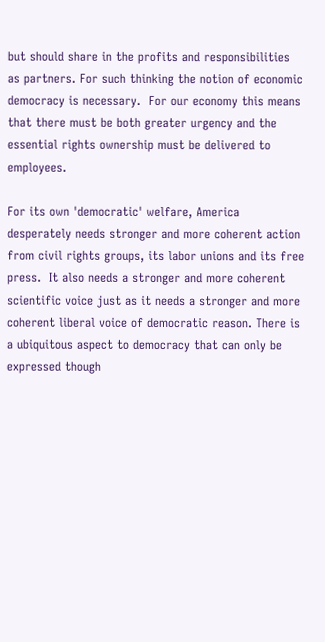but should share in the profits and responsibilities as partners. For such thinking the notion of economic democracy is necessary.  For our economy this means that there must be both greater urgency and the essential rights ownership must be delivered to employees.

For its own 'democratic' welfare, America desperately needs stronger and more coherent action from civil rights groups, its labor unions and its free press.  It also needs a stronger and more coherent scientific voice just as it needs a stronger and more coherent liberal voice of democratic reason. There is a ubiquitous aspect to democracy that can only be expressed though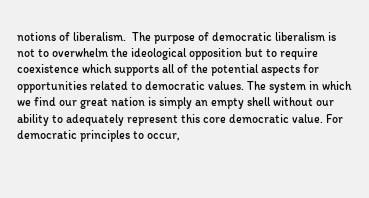notions of liberalism.  The purpose of democratic liberalism is not to overwhelm the ideological opposition but to require coexistence which supports all of the potential aspects for opportunities related to democratic values. The system in which we find our great nation is simply an empty shell without our ability to adequately represent this core democratic value. For democratic principles to occur,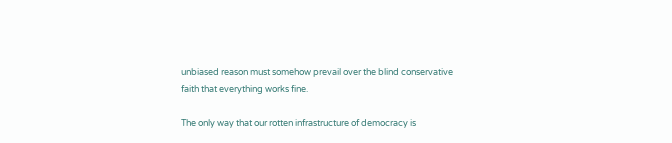unbiased reason must somehow prevail over the blind conservative faith that everything works fine.

The only way that our rotten infrastructure of democracy is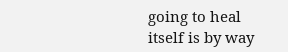going to heal itself is by way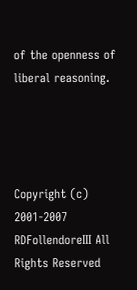of the openness of liberal reasoning.




Copyright (c) 2001-2007 RDFollendoreIII All Rights Reserved